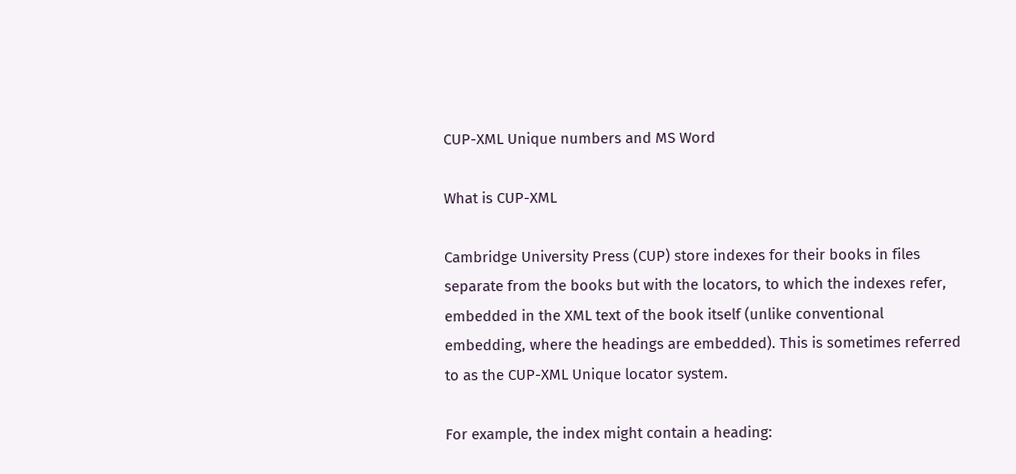CUP-XML Unique numbers and MS Word

What is CUP-XML

Cambridge University Press (CUP) store indexes for their books in files separate from the books but with the locators, to which the indexes refer, embedded in the XML text of the book itself (unlike conventional embedding, where the headings are embedded). This is sometimes referred to as the CUP-XML Unique locator system.

For example, the index might contain a heading: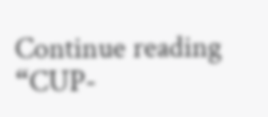Continue reading “CUP-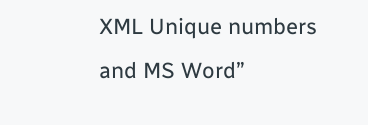XML Unique numbers and MS Word”